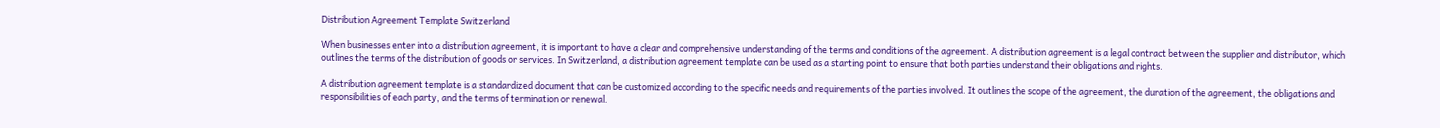Distribution Agreement Template Switzerland

When businesses enter into a distribution agreement, it is important to have a clear and comprehensive understanding of the terms and conditions of the agreement. A distribution agreement is a legal contract between the supplier and distributor, which outlines the terms of the distribution of goods or services. In Switzerland, a distribution agreement template can be used as a starting point to ensure that both parties understand their obligations and rights.

A distribution agreement template is a standardized document that can be customized according to the specific needs and requirements of the parties involved. It outlines the scope of the agreement, the duration of the agreement, the obligations and responsibilities of each party, and the terms of termination or renewal.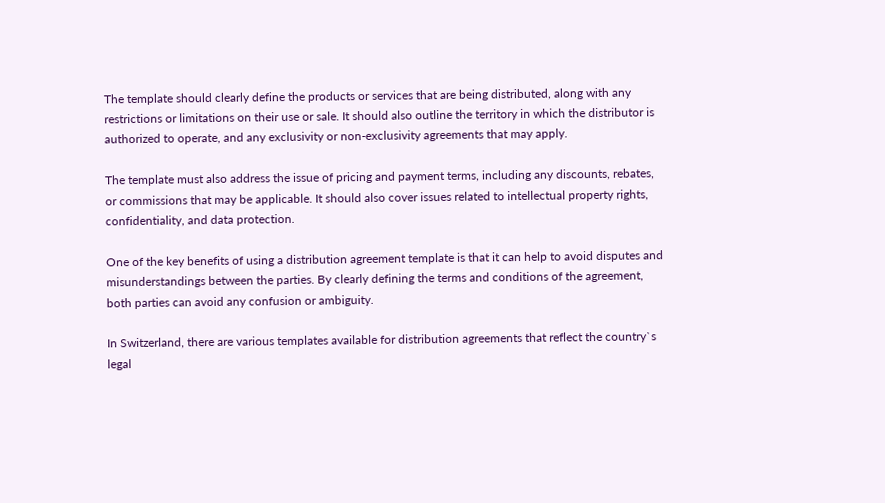The template should clearly define the products or services that are being distributed, along with any restrictions or limitations on their use or sale. It should also outline the territory in which the distributor is authorized to operate, and any exclusivity or non-exclusivity agreements that may apply.

The template must also address the issue of pricing and payment terms, including any discounts, rebates, or commissions that may be applicable. It should also cover issues related to intellectual property rights, confidentiality, and data protection.

One of the key benefits of using a distribution agreement template is that it can help to avoid disputes and misunderstandings between the parties. By clearly defining the terms and conditions of the agreement, both parties can avoid any confusion or ambiguity.

In Switzerland, there are various templates available for distribution agreements that reflect the country`s legal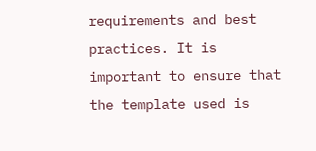requirements and best practices. It is important to ensure that the template used is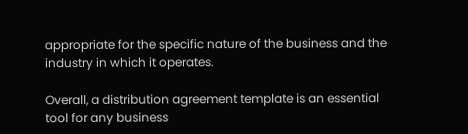appropriate for the specific nature of the business and the industry in which it operates.

Overall, a distribution agreement template is an essential tool for any business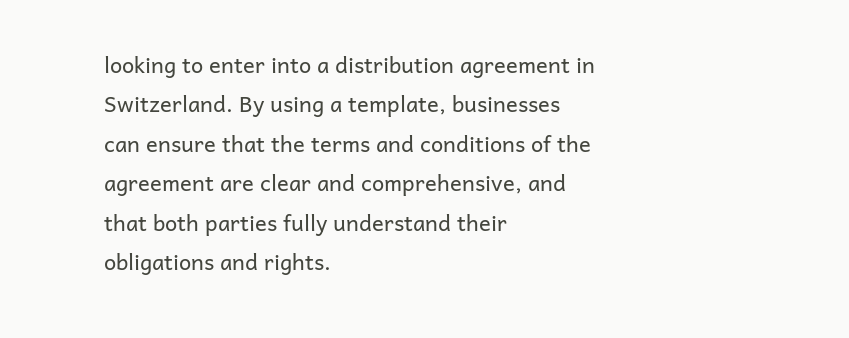looking to enter into a distribution agreement in Switzerland. By using a template, businesses can ensure that the terms and conditions of the agreement are clear and comprehensive, and that both parties fully understand their obligations and rights.